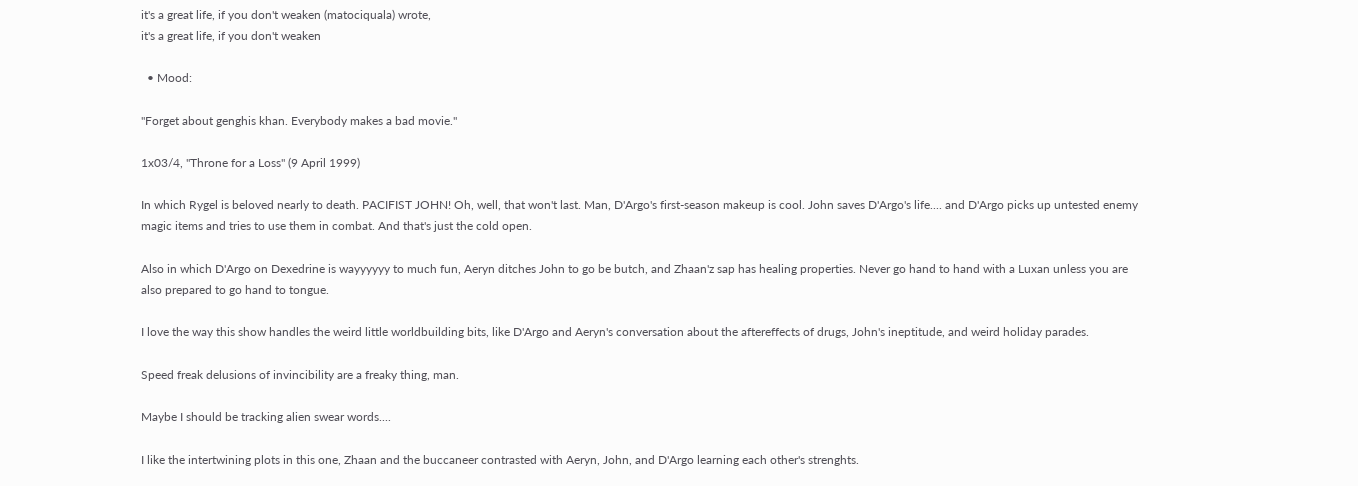it's a great life, if you don't weaken (matociquala) wrote,
it's a great life, if you don't weaken

  • Mood:

"Forget about genghis khan. Everybody makes a bad movie."

1x03/4, "Throne for a Loss" (9 April 1999)

In which Rygel is beloved nearly to death. PACIFIST JOHN! Oh, well, that won't last. Man, D'Argo's first-season makeup is cool. John saves D'Argo's life.... and D'Argo picks up untested enemy magic items and tries to use them in combat. And that's just the cold open.

Also in which D'Argo on Dexedrine is wayyyyyy to much fun, Aeryn ditches John to go be butch, and Zhaan'z sap has healing properties. Never go hand to hand with a Luxan unless you are also prepared to go hand to tongue.

I love the way this show handles the weird little worldbuilding bits, like D'Argo and Aeryn's conversation about the aftereffects of drugs, John's ineptitude, and weird holiday parades.

Speed freak delusions of invincibility are a freaky thing, man.

Maybe I should be tracking alien swear words....

I like the intertwining plots in this one, Zhaan and the buccaneer contrasted with Aeryn, John, and D'Argo learning each other's strenghts.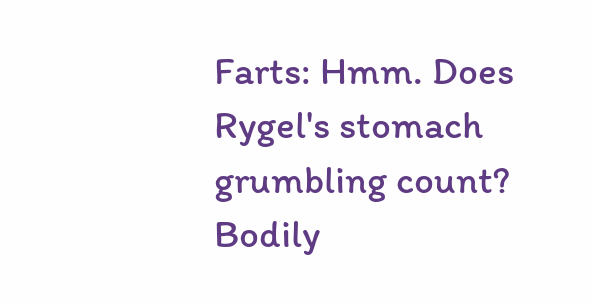Farts: Hmm. Does Rygel's stomach grumbling count?
Bodily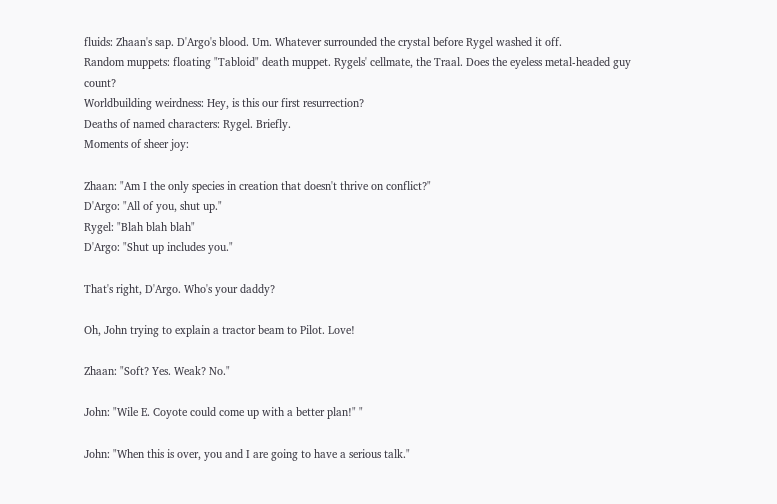fluids: Zhaan's sap. D'Argo's blood. Um. Whatever surrounded the crystal before Rygel washed it off.
Random muppets: floating "Tabloid" death muppet. Rygels' cellmate, the Traal. Does the eyeless metal-headed guy count?
Worldbuilding weirdness: Hey, is this our first resurrection?
Deaths of named characters: Rygel. Briefly.
Moments of sheer joy:

Zhaan: "Am I the only species in creation that doesn't thrive on conflict?"
D'Argo: "All of you, shut up."
Rygel: "Blah blah blah"
D'Argo: "Shut up includes you."

That's right, D'Argo. Who's your daddy?

Oh, John trying to explain a tractor beam to Pilot. Love!

Zhaan: "Soft? Yes. Weak? No."

John: "Wile E. Coyote could come up with a better plan!" "

John: "When this is over, you and I are going to have a serious talk."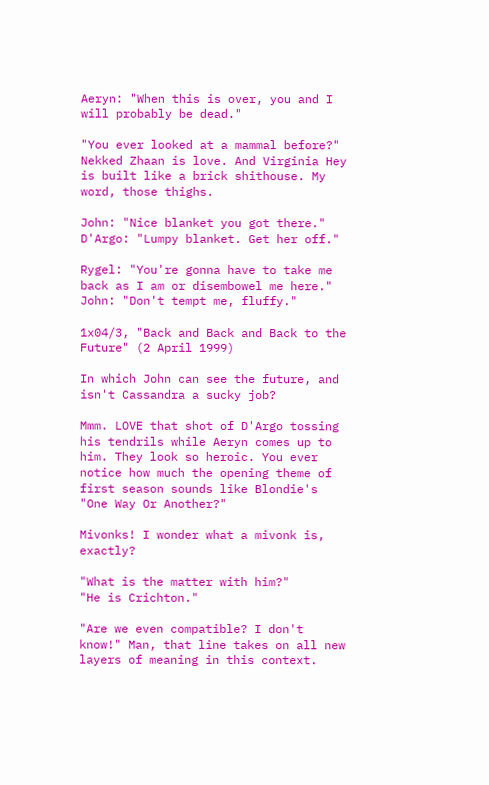Aeryn: "When this is over, you and I will probably be dead."

"You ever looked at a mammal before?" Nekked Zhaan is love. And Virginia Hey is built like a brick shithouse. My word, those thighs.

John: "Nice blanket you got there."
D'Argo: "Lumpy blanket. Get her off."

Rygel: "You're gonna have to take me back as I am or disembowel me here."
John: "Don't tempt me, fluffy."

1x04/3, "Back and Back and Back to the Future" (2 April 1999)

In which John can see the future, and isn't Cassandra a sucky job?

Mmm. LOVE that shot of D'Argo tossing his tendrils while Aeryn comes up to him. They look so heroic. You ever notice how much the opening theme of first season sounds like Blondie's "One Way Or Another?"

Mivonks! I wonder what a mivonk is, exactly?

"What is the matter with him?"
"He is Crichton."

"Are we even compatible? I don't know!" Man, that line takes on all new layers of meaning in this context.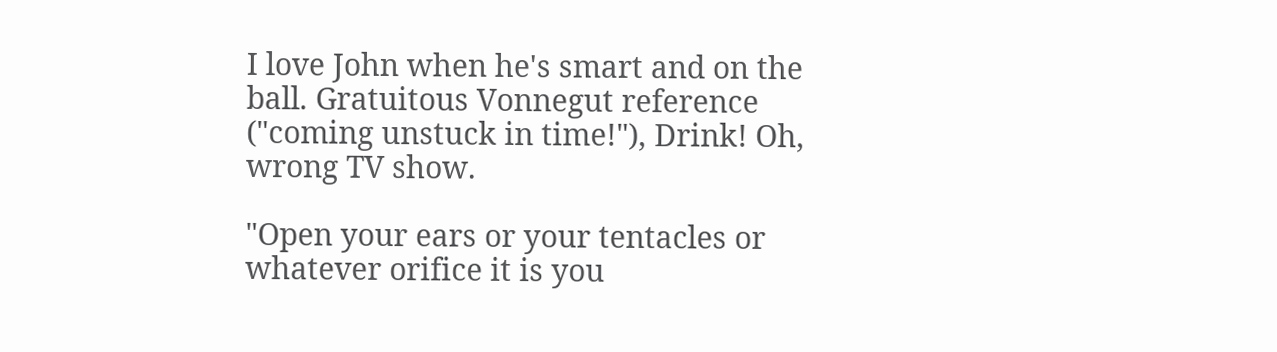I love John when he's smart and on the ball. Gratuitous Vonnegut reference ("coming unstuck in time!"), Drink! Oh, wrong TV show.

"Open your ears or your tentacles or whatever orifice it is you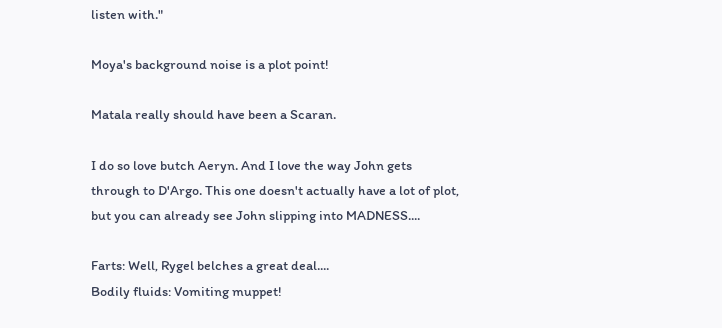listen with."

Moya's background noise is a plot point!

Matala really should have been a Scaran.

I do so love butch Aeryn. And I love the way John gets through to D'Argo. This one doesn't actually have a lot of plot, but you can already see John slipping into MADNESS....

Farts: Well, Rygel belches a great deal....
Bodily fluids: Vomiting muppet!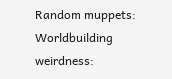Random muppets:
Worldbuilding weirdness: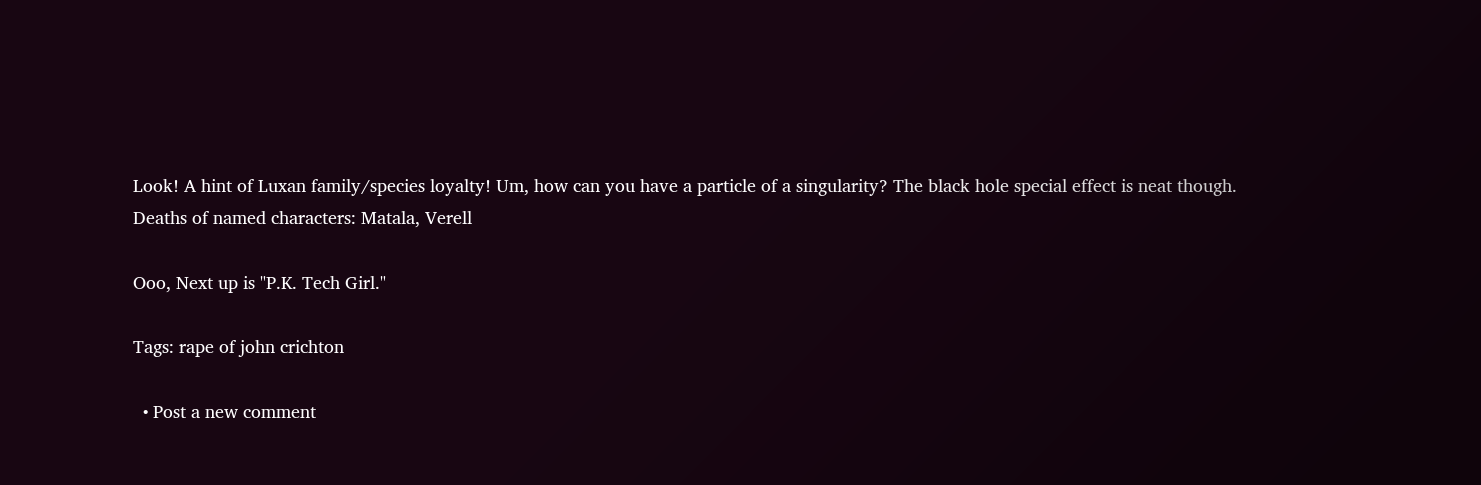Look! A hint of Luxan family/species loyalty! Um, how can you have a particle of a singularity? The black hole special effect is neat though.
Deaths of named characters: Matala, Verell

Ooo, Next up is "P.K. Tech Girl."

Tags: rape of john crichton

  • Post a new comment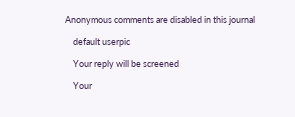Anonymous comments are disabled in this journal

    default userpic

    Your reply will be screened

    Your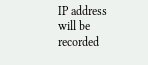IP address will be recorded